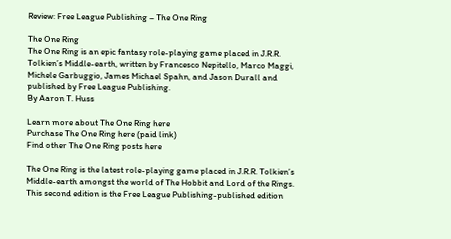Review: Free League Publishing – The One Ring

The One Ring
The One Ring is an epic fantasy role-playing game placed in J.R.R. Tolkien’s Middle-earth, written by Francesco Nepitello, Marco Maggi, Michele Garbuggio, James Michael Spahn, and Jason Durall and published by Free League Publishing.
By Aaron T. Huss

Learn more about The One Ring here
Purchase The One Ring here (paid link)
Find other The One Ring posts here

The One Ring is the latest role-playing game placed in J.R.R. Tolkien’s Middle-earth amongst the world of The Hobbit and Lord of the Rings. This second edition is the Free League Publishing-published edition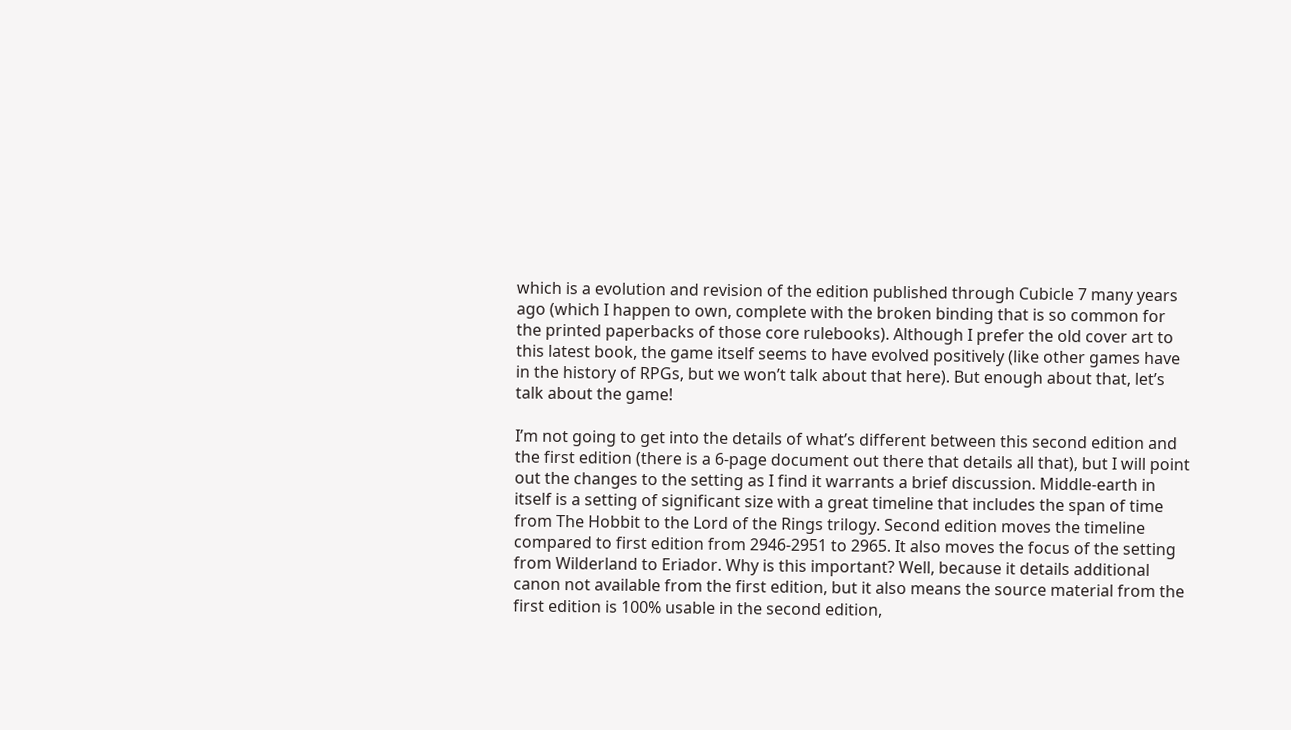which is a evolution and revision of the edition published through Cubicle 7 many years ago (which I happen to own, complete with the broken binding that is so common for the printed paperbacks of those core rulebooks). Although I prefer the old cover art to this latest book, the game itself seems to have evolved positively (like other games have in the history of RPGs, but we won’t talk about that here). But enough about that, let’s talk about the game!

I’m not going to get into the details of what’s different between this second edition and the first edition (there is a 6-page document out there that details all that), but I will point out the changes to the setting as I find it warrants a brief discussion. Middle-earth in itself is a setting of significant size with a great timeline that includes the span of time from The Hobbit to the Lord of the Rings trilogy. Second edition moves the timeline compared to first edition from 2946-2951 to 2965. It also moves the focus of the setting from Wilderland to Eriador. Why is this important? Well, because it details additional canon not available from the first edition, but it also means the source material from the first edition is 100% usable in the second edition,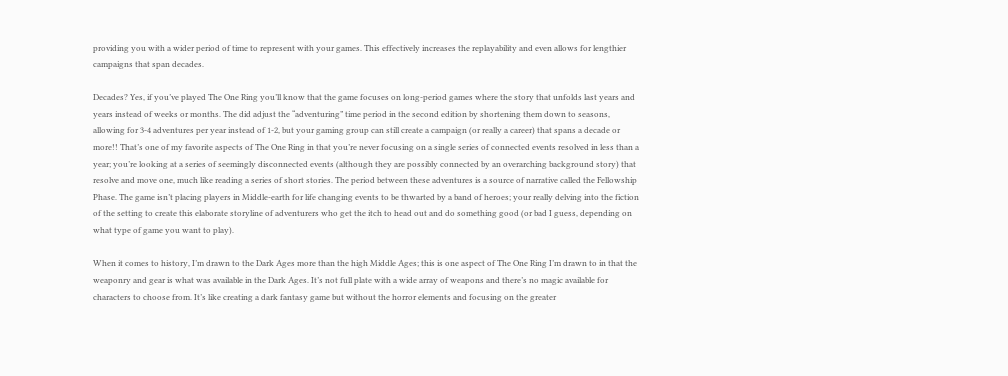providing you with a wider period of time to represent with your games. This effectively increases the replayability and even allows for lengthier campaigns that span decades.

Decades? Yes, if you’ve played The One Ring you’ll know that the game focuses on long-period games where the story that unfolds last years and years instead of weeks or months. The did adjust the “adventuring” time period in the second edition by shortening them down to seasons, allowing for 3-4 adventures per year instead of 1-2, but your gaming group can still create a campaign (or really a career) that spans a decade or more!! That’s one of my favorite aspects of The One Ring in that you’re never focusing on a single series of connected events resolved in less than a year; you’re looking at a series of seemingly disconnected events (although they are possibly connected by an overarching background story) that resolve and move one, much like reading a series of short stories. The period between these adventures is a source of narrative called the Fellowship Phase. The game isn’t placing players in Middle-earth for life changing events to be thwarted by a band of heroes; your really delving into the fiction of the setting to create this elaborate storyline of adventurers who get the itch to head out and do something good (or bad I guess, depending on what type of game you want to play).

When it comes to history, I’m drawn to the Dark Ages more than the high Middle Ages; this is one aspect of The One Ring I’m drawn to in that the weaponry and gear is what was available in the Dark Ages. It’s not full plate with a wide array of weapons and there’s no magic available for characters to choose from. It’s like creating a dark fantasy game but without the horror elements and focusing on the greater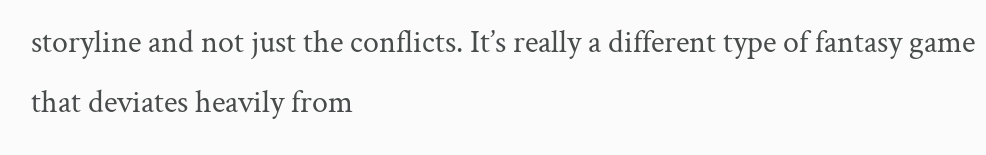storyline and not just the conflicts. It’s really a different type of fantasy game that deviates heavily from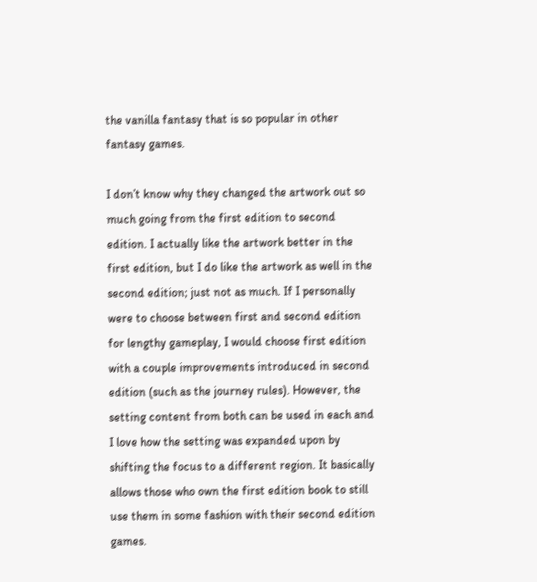the vanilla fantasy that is so popular in other fantasy games.

I don’t know why they changed the artwork out so much going from the first edition to second edition. I actually like the artwork better in the first edition, but I do like the artwork as well in the second edition; just not as much. If I personally were to choose between first and second edition for lengthy gameplay, I would choose first edition with a couple improvements introduced in second edition (such as the journey rules). However, the setting content from both can be used in each and I love how the setting was expanded upon by shifting the focus to a different region. It basically allows those who own the first edition book to still use them in some fashion with their second edition games.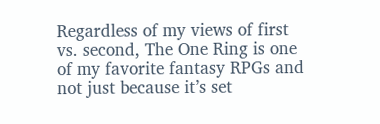Regardless of my views of first vs. second, The One Ring is one of my favorite fantasy RPGs and not just because it’s set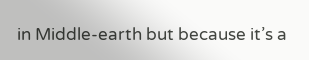in Middle-earth but because it’s a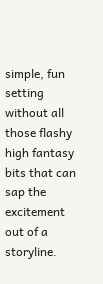simple, fun setting without all those flashy high fantasy bits that can sap the excitement out of a storyline.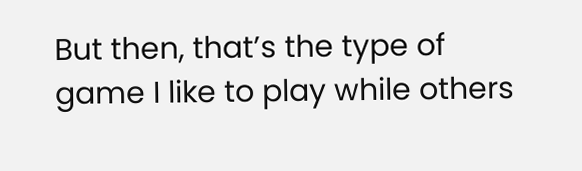But then, that’s the type of game I like to play while others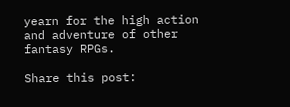yearn for the high action and adventure of other fantasy RPGs.

Share this post: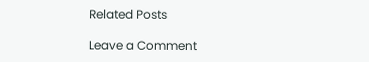Related Posts

Leave a Comment